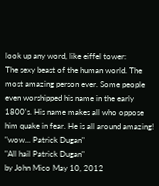look up any word, like eiffel tower:
The sexy beast of the human world. The most amazing person ever. Some people even worshipped his name in the early 1800's. His name makes all who oppose him quake in fear. He is all around amazing!
"wow... Patrick Dugan"
"All hail Patrick Dugan"
by John Mico May 10, 2012